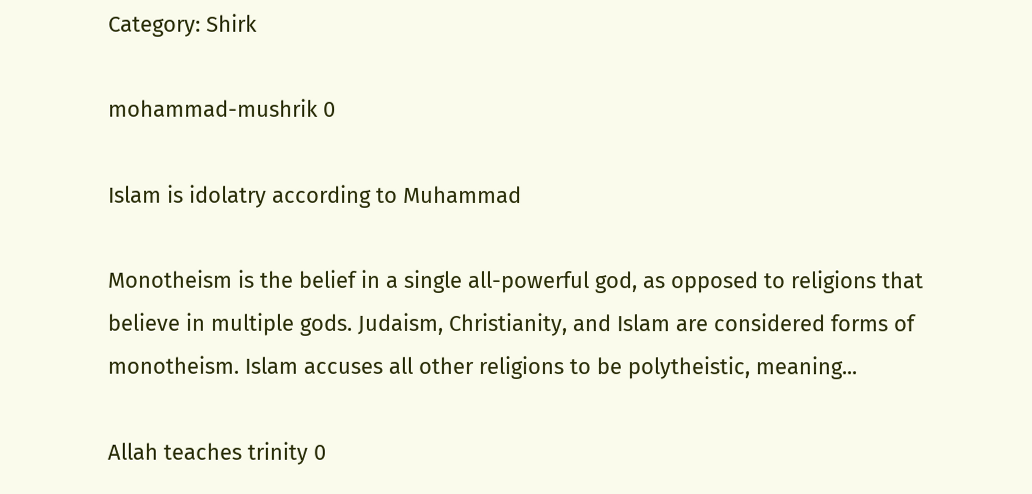Category: Shirk

mohammad-mushrik 0

Islam is idolatry according to Muhammad

Monotheism is the belief in a single all-powerful god, as opposed to religions that believe in multiple gods. Judaism, Christianity, and Islam are considered forms of monotheism. Islam accuses all other religions to be polytheistic, meaning...

Allah teaches trinity 0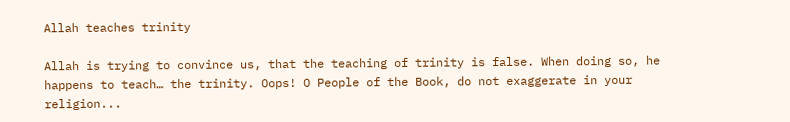Allah teaches trinity

Allah is trying to convince us, that the teaching of trinity is false. When doing so, he happens to teach… the trinity. Oops! O People of the Book, do not exaggerate in your religion...